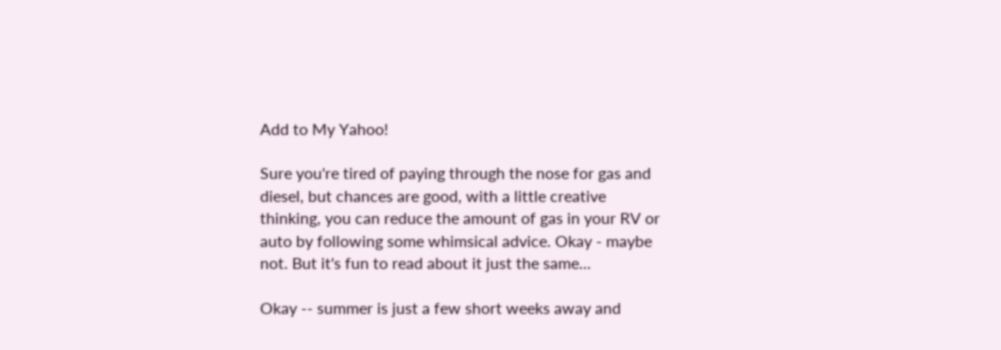Add to My Yahoo!

Sure you're tired of paying through the nose for gas and diesel, but chances are good, with a little creative thinking, you can reduce the amount of gas in your RV or auto by following some whimsical advice. Okay - maybe not. But it's fun to read about it just the same...

Okay -- summer is just a few short weeks away and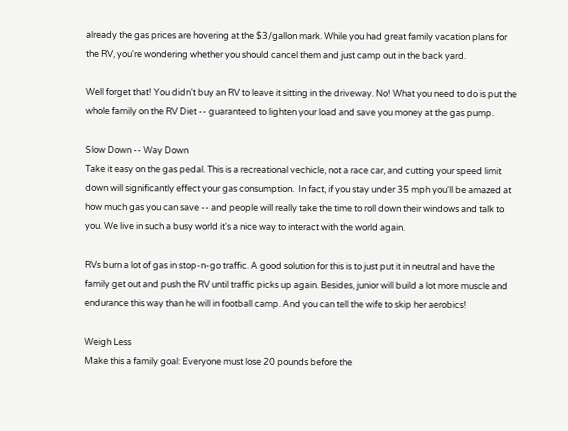already the gas prices are hovering at the $3/gallon mark. While you had great family vacation plans for the RV, you're wondering whether you should cancel them and just camp out in the back yard.

Well forget that! You didn't buy an RV to leave it sitting in the driveway. No! What you need to do is put the whole family on the RV Diet -- guaranteed to lighten your load and save you money at the gas pump.

Slow Down -- Way Down
Take it easy on the gas pedal. This is a recreational vechicle, not a race car, and cutting your speed limit down will significantly effect your gas consumption.  In fact, if you stay under 35 mph you'll be amazed at how much gas you can save -- and people will really take the time to roll down their windows and talk to you. We live in such a busy world it's a nice way to interact with the world again.

RVs burn a lot of gas in stop-n-go traffic. A good solution for this is to just put it in neutral and have the family get out and push the RV until traffic picks up again. Besides, junior will build a lot more muscle and endurance this way than he will in football camp. And you can tell the wife to skip her aerobics!

Weigh Less
Make this a family goal: Everyone must lose 20 pounds before the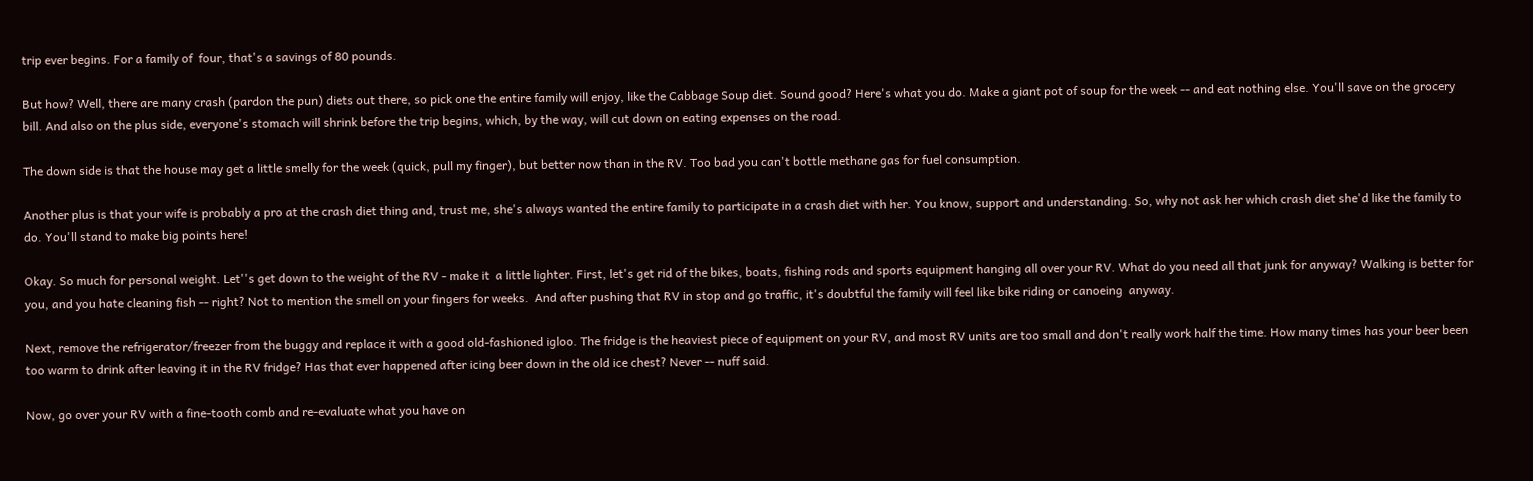trip ever begins. For a family of  four, that's a savings of 80 pounds.

But how? Well, there are many crash (pardon the pun) diets out there, so pick one the entire family will enjoy, like the Cabbage Soup diet. Sound good? Here's what you do. Make a giant pot of soup for the week -- and eat nothing else. You'll save on the grocery bill. And also on the plus side, everyone's stomach will shrink before the trip begins, which, by the way, will cut down on eating expenses on the road.

The down side is that the house may get a little smelly for the week (quick, pull my finger), but better now than in the RV. Too bad you can't bottle methane gas for fuel consumption.

Another plus is that your wife is probably a pro at the crash diet thing and, trust me, she's always wanted the entire family to participate in a crash diet with her. You know, support and understanding. So, why not ask her which crash diet she'd like the family to do. You'll stand to make big points here!

Okay. So much for personal weight. Let''s get down to the weight of the RV - make it  a little lighter. First, let's get rid of the bikes, boats, fishing rods and sports equipment hanging all over your RV. What do you need all that junk for anyway? Walking is better for you, and you hate cleaning fish -- right? Not to mention the smell on your fingers for weeks.  And after pushing that RV in stop and go traffic, it's doubtful the family will feel like bike riding or canoeing  anyway.

Next, remove the refrigerator/freezer from the buggy and replace it with a good old-fashioned igloo. The fridge is the heaviest piece of equipment on your RV, and most RV units are too small and don't really work half the time. How many times has your beer been too warm to drink after leaving it in the RV fridge? Has that ever happened after icing beer down in the old ice chest? Never -- nuff said.

Now, go over your RV with a fine-tooth comb and re-evaluate what you have on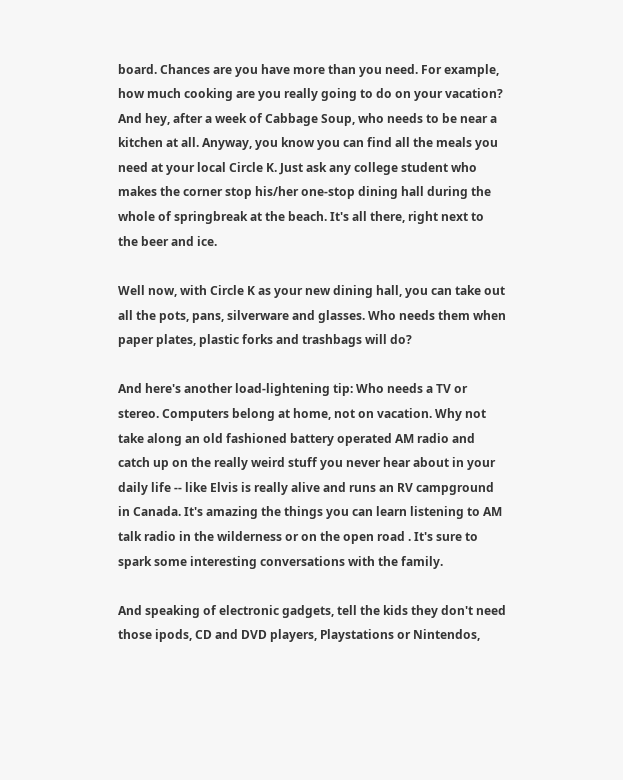board. Chances are you have more than you need. For example, how much cooking are you really going to do on your vacation? And hey, after a week of Cabbage Soup, who needs to be near a kitchen at all. Anyway, you know you can find all the meals you need at your local Circle K. Just ask any college student who makes the corner stop his/her one-stop dining hall during the whole of springbreak at the beach. It's all there, right next to the beer and ice.

Well now, with Circle K as your new dining hall, you can take out all the pots, pans, silverware and glasses. Who needs them when paper plates, plastic forks and trashbags will do?

And here's another load-lightening tip: Who needs a TV or stereo. Computers belong at home, not on vacation. Why not take along an old fashioned battery operated AM radio and catch up on the really weird stuff you never hear about in your daily life -- like Elvis is really alive and runs an RV campground in Canada. It's amazing the things you can learn listening to AM talk radio in the wilderness or on the open road . It's sure to spark some interesting conversations with the family.

And speaking of electronic gadgets, tell the kids they don't need those ipods, CD and DVD players, Playstations or Nintendos,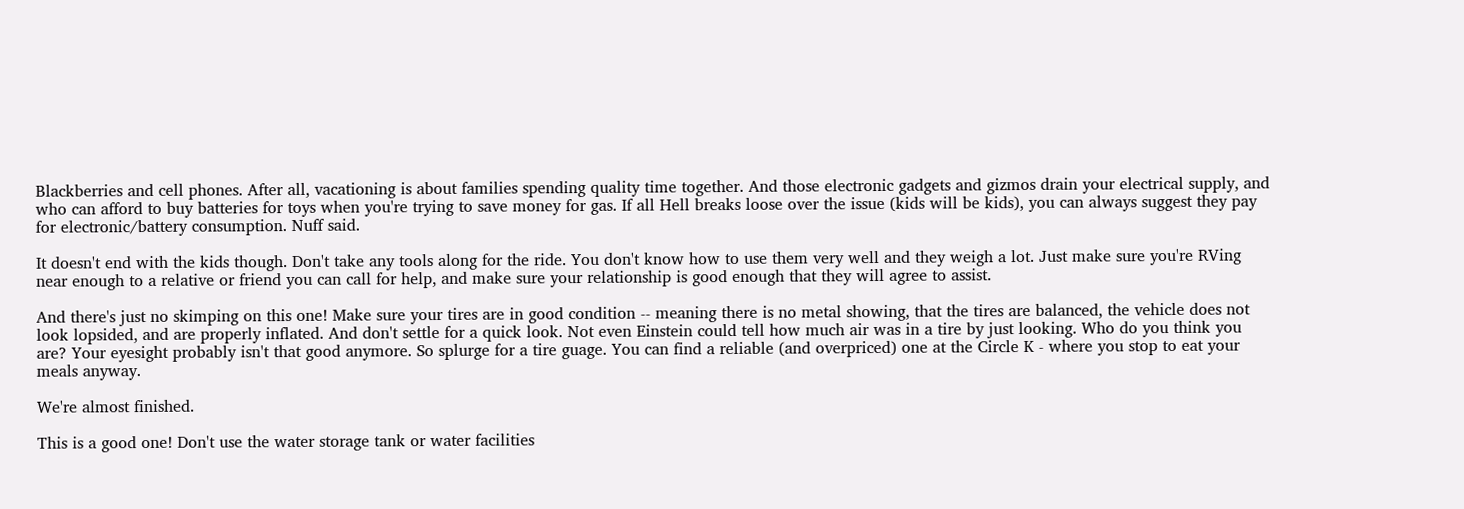Blackberries and cell phones. After all, vacationing is about families spending quality time together. And those electronic gadgets and gizmos drain your electrical supply, and who can afford to buy batteries for toys when you're trying to save money for gas. If all Hell breaks loose over the issue (kids will be kids), you can always suggest they pay for electronic/battery consumption. Nuff said.

It doesn't end with the kids though. Don't take any tools along for the ride. You don't know how to use them very well and they weigh a lot. Just make sure you're RVing near enough to a relative or friend you can call for help, and make sure your relationship is good enough that they will agree to assist.

And there's just no skimping on this one! Make sure your tires are in good condition -- meaning there is no metal showing, that the tires are balanced, the vehicle does not look lopsided, and are properly inflated. And don't settle for a quick look. Not even Einstein could tell how much air was in a tire by just looking. Who do you think you are? Your eyesight probably isn't that good anymore. So splurge for a tire guage. You can find a reliable (and overpriced) one at the Circle K - where you stop to eat your meals anyway.

We're almost finished.

This is a good one! Don't use the water storage tank or water facilities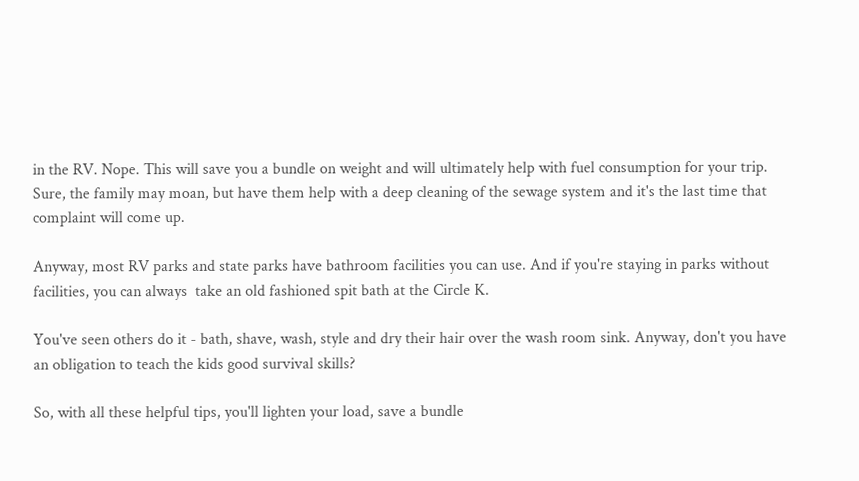in the RV. Nope. This will save you a bundle on weight and will ultimately help with fuel consumption for your trip.  Sure, the family may moan, but have them help with a deep cleaning of the sewage system and it's the last time that complaint will come up.

Anyway, most RV parks and state parks have bathroom facilities you can use. And if you're staying in parks without facilities, you can always  take an old fashioned spit bath at the Circle K.

You've seen others do it - bath, shave, wash, style and dry their hair over the wash room sink. Anyway, don't you have an obligation to teach the kids good survival skills?

So, with all these helpful tips, you'll lighten your load, save a bundle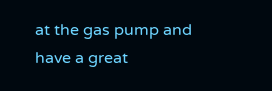at the gas pump and have a great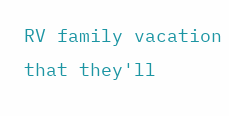RV family vacation that they'll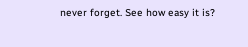never forget. See how easy it is?